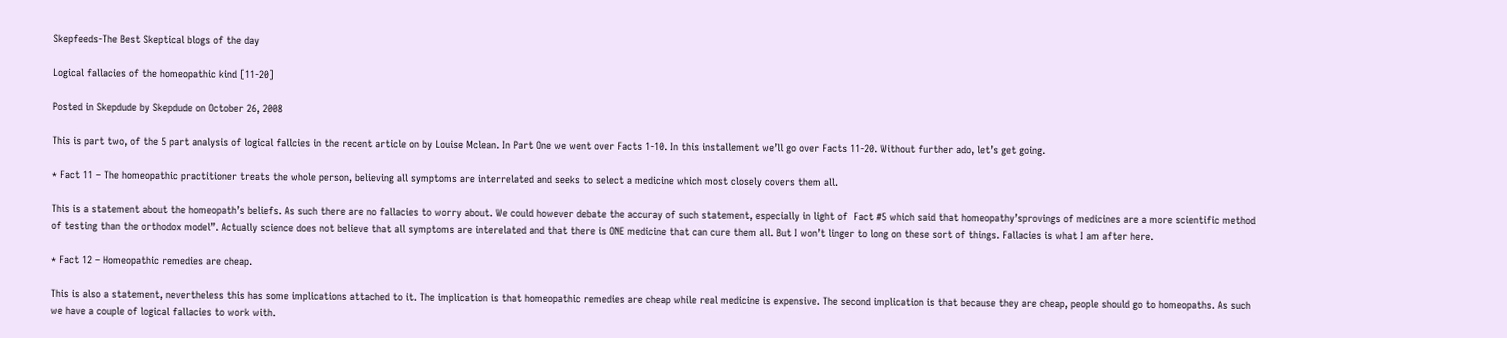Skepfeeds-The Best Skeptical blogs of the day

Logical fallacies of the homeopathic kind [11-20]

Posted in Skepdude by Skepdude on October 26, 2008

This is part two, of the 5 part analysis of logical fallcies in the recent article on by Louise Mclean. In Part One we went over Facts 1-10. In this installement we’ll go over Facts 11-20. Without further ado, let’s get going.

* Fact 11 – The homeopathic practitioner treats the whole person, believing all symptoms are interrelated and seeks to select a medicine which most closely covers them all.

This is a statement about the homeopath’s beliefs. As such there are no fallacies to worry about. We could however debate the accuray of such statement, especially in light of  Fact #5 which said that homeopathy’sprovings of medicines are a more scientific method of testing than the orthodox model”. Actually science does not believe that all symptoms are interelated and that there is ONE medicine that can cure them all. But I won’t linger to long on these sort of things. Fallacies is what I am after here.

* Fact 12 – Homeopathic remedies are cheap.

This is also a statement, nevertheless this has some implications attached to it. The implication is that homeopathic remedies are cheap while real medicine is expensive. The second implication is that because they are cheap, people should go to homeopaths. As such we have a couple of logical fallacies to work with.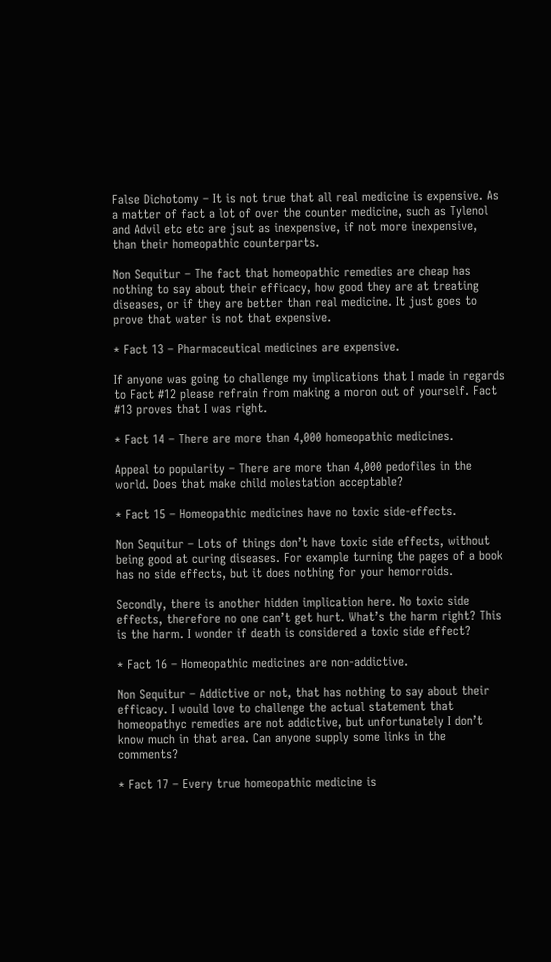False Dichotomy – It is not true that all real medicine is expensive. As a matter of fact a lot of over the counter medicine, such as Tylenol and Advil etc etc are jsut as inexpensive, if not more inexpensive, than their homeopathic counterparts.

Non Sequitur – The fact that homeopathic remedies are cheap has nothing to say about their efficacy, how good they are at treating diseases, or if they are better than real medicine. It just goes to prove that water is not that expensive.

* Fact 13 – Pharmaceutical medicines are expensive.

If anyone was going to challenge my implications that I made in regards to Fact #12 please refrain from making a moron out of yourself. Fact #13 proves that I was right.

* Fact 14 – There are more than 4,000 homeopathic medicines.

Appeal to popularity – There are more than 4,000 pedofiles in the world. Does that make child molestation acceptable?

* Fact 15 – Homeopathic medicines have no toxic side-effects.

Non Sequitur – Lots of things don’t have toxic side effects, without being good at curing diseases. For example turning the pages of a book has no side effects, but it does nothing for your hemorroids.

Secondly, there is another hidden implication here. No toxic side effects, therefore no one can’t get hurt. What’s the harm right? This is the harm. I wonder if death is considered a toxic side effect?

* Fact 16 – Homeopathic medicines are non-addictive.

Non Sequitur – Addictive or not, that has nothing to say about their efficacy. I would love to challenge the actual statement that homeopathyc remedies are not addictive, but unfortunately I don’t know much in that area. Can anyone supply some links in the comments?

* Fact 17 – Every true homeopathic medicine is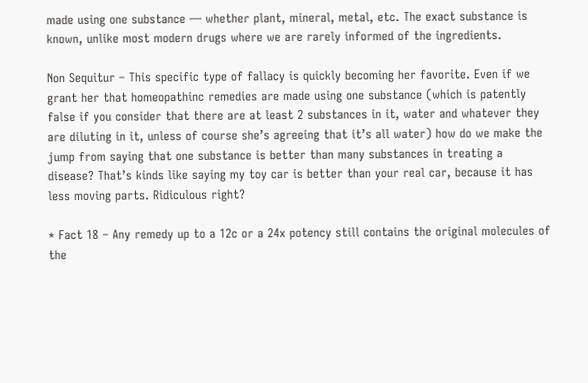made using one substance — whether plant, mineral, metal, etc. The exact substance is known, unlike most modern drugs where we are rarely informed of the ingredients.

Non Sequitur – This specific type of fallacy is quickly becoming her favorite. Even if we grant her that homeopathinc remedies are made using one substance (which is patently false if you consider that there are at least 2 substances in it, water and whatever they are diluting in it, unless of course she’s agreeing that it’s all water) how do we make the jump from saying that one substance is better than many substances in treating a disease? That’s kinds like saying my toy car is better than your real car, because it has less moving parts. Ridiculous right?

* Fact 18 – Any remedy up to a 12c or a 24x potency still contains the original molecules of the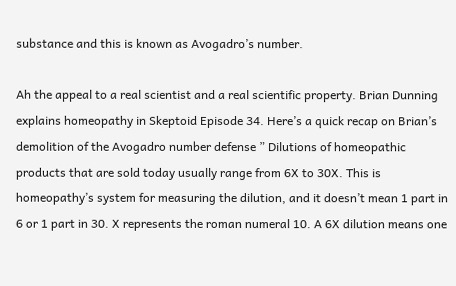substance and this is known as Avogadro’s number.

Ah the appeal to a real scientist and a real scientific property. Brian Dunning explains homeopathy in Skeptoid Episode 34. Here’s a quick recap on Brian’s demolition of the Avogadro number defense ” Dilutions of homeopathic products that are sold today usually range from 6X to 30X. This is homeopathy’s system for measuring the dilution, and it doesn’t mean 1 part in 6 or 1 part in 30. X represents the roman numeral 10. A 6X dilution means one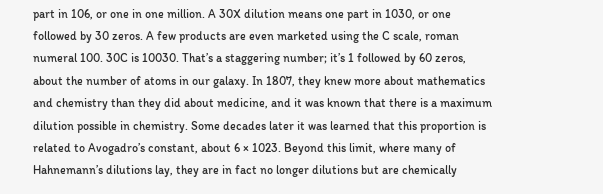part in 106, or one in one million. A 30X dilution means one part in 1030, or one followed by 30 zeros. A few products are even marketed using the C scale, roman numeral 100. 30C is 10030. That’s a staggering number; it’s 1 followed by 60 zeros, about the number of atoms in our galaxy. In 1807, they knew more about mathematics and chemistry than they did about medicine, and it was known that there is a maximum dilution possible in chemistry. Some decades later it was learned that this proportion is related to Avogadro’s constant, about 6 × 1023. Beyond this limit, where many of Hahnemann’s dilutions lay, they are in fact no longer dilutions but are chemically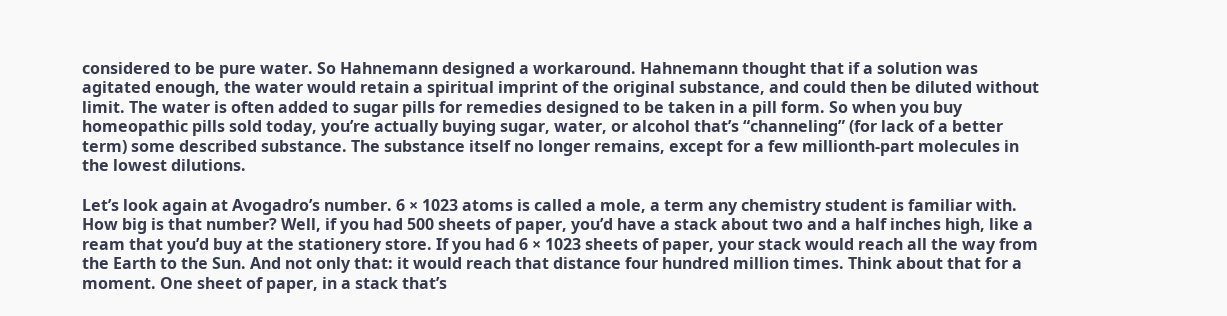considered to be pure water. So Hahnemann designed a workaround. Hahnemann thought that if a solution was agitated enough, the water would retain a spiritual imprint of the original substance, and could then be diluted without limit. The water is often added to sugar pills for remedies designed to be taken in a pill form. So when you buy homeopathic pills sold today, you’re actually buying sugar, water, or alcohol that’s “channeling” (for lack of a better term) some described substance. The substance itself no longer remains, except for a few millionth-part molecules in the lowest dilutions.

Let’s look again at Avogadro’s number. 6 × 1023 atoms is called a mole, a term any chemistry student is familiar with. How big is that number? Well, if you had 500 sheets of paper, you’d have a stack about two and a half inches high, like a ream that you’d buy at the stationery store. If you had 6 × 1023 sheets of paper, your stack would reach all the way from the Earth to the Sun. And not only that: it would reach that distance four hundred million times. Think about that for a moment. One sheet of paper, in a stack that’s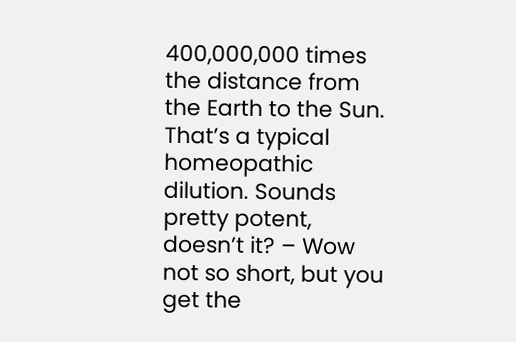400,000,000 times the distance from the Earth to the Sun. That’s a typical homeopathic dilution. Sounds pretty potent, doesn’t it? – Wow not so short, but you get the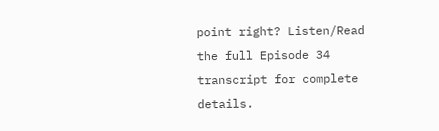point right? Listen/Read the full Episode 34 transcript for complete details.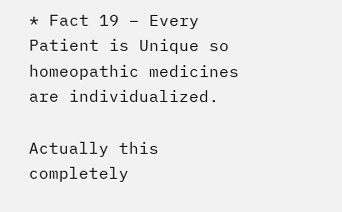* Fact 19 – Every Patient is Unique so homeopathic medicines are individualized.

Actually this completely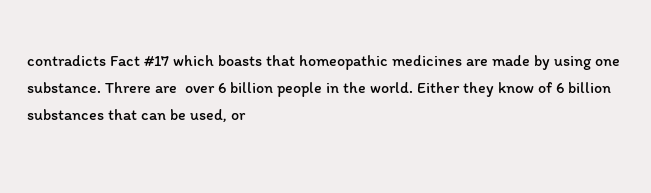contradicts Fact #17 which boasts that homeopathic medicines are made by using one substance. Threre are  over 6 billion people in the world. Either they know of 6 billion substances that can be used, or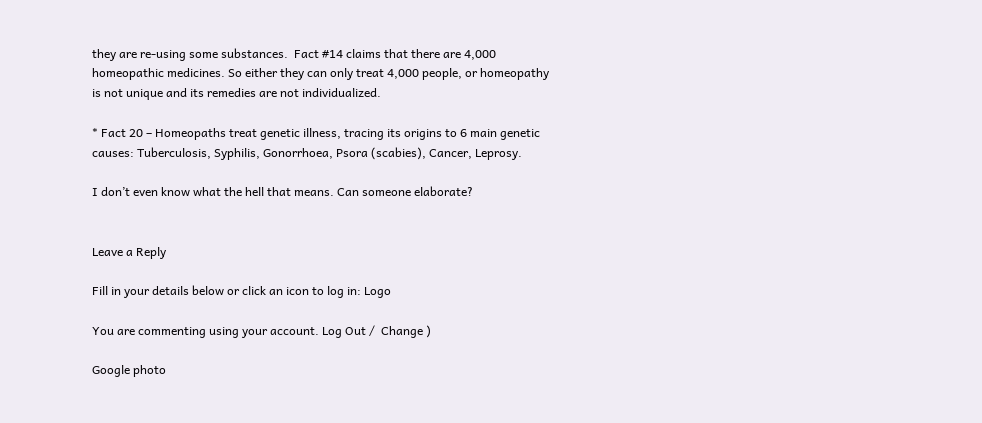they are re-using some substances.  Fact #14 claims that there are 4,000 homeopathic medicines. So either they can only treat 4,000 people, or homeopathy is not unique and its remedies are not individualized.

* Fact 20 – Homeopaths treat genetic illness, tracing its origins to 6 main genetic causes: Tuberculosis, Syphilis, Gonorrhoea, Psora (scabies), Cancer, Leprosy.

I don’t even know what the hell that means. Can someone elaborate?


Leave a Reply

Fill in your details below or click an icon to log in: Logo

You are commenting using your account. Log Out /  Change )

Google photo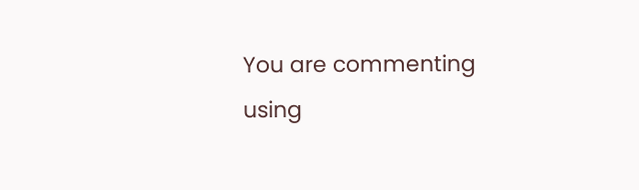You are commenting using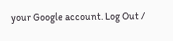your Google account. Log Out /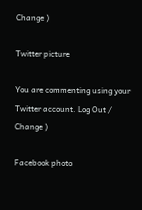Change )

Twitter picture

You are commenting using your Twitter account. Log Out /  Change )

Facebook photo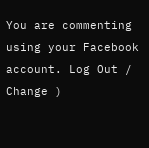You are commenting using your Facebook account. Log Out /  Change )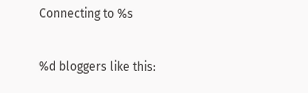Connecting to %s

%d bloggers like this: